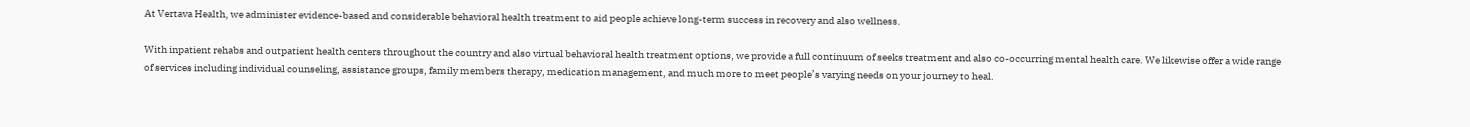At Vertava Health, we administer evidence-based and considerable behavioral health treatment to aid people achieve long-term success in recovery and also wellness.

With inpatient rehabs and outpatient health centers throughout the country and also virtual behavioral health treatment options, we provide a full continuum of seeks treatment and also co-occurring mental health care. We likewise offer a wide range of services including individual counseling, assistance groups, family members therapy, medication management, and much more to meet people’s varying needs on your journey to heal.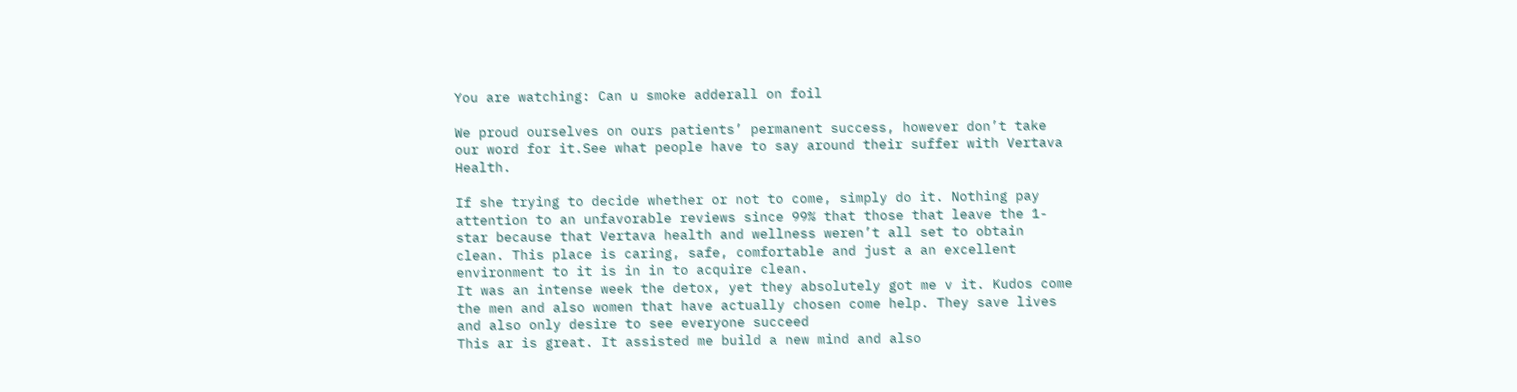You are watching: Can u smoke adderall on foil

We proud ourselves on ours patients’ permanent success, however don’t take our word for it.See what people have to say around their suffer with Vertava Health.

If she trying to decide whether or not to come, simply do it. Nothing pay attention to an unfavorable reviews since 99% that those that leave the 1-star because that Vertava health and wellness weren’t all set to obtain clean. This place is caring, safe, comfortable and just a an excellent environment to it is in in to acquire clean.
It was an intense week the detox, yet they absolutely got me v it. Kudos come the men and also women that have actually chosen come help. They save lives and also only desire to see everyone succeed
This ar is great. It assisted me build a new mind and also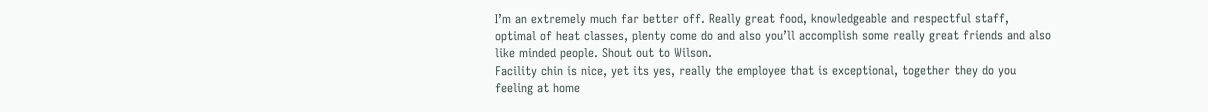I’m an extremely much far better off. Really great food, knowledgeable and respectful staff, optimal of heat classes, plenty come do and also you’ll accomplish some really great friends and also like minded people. Shout out to Wilson.
Facility chin is nice, yet its yes, really the employee that is exceptional, together they do you feeling at home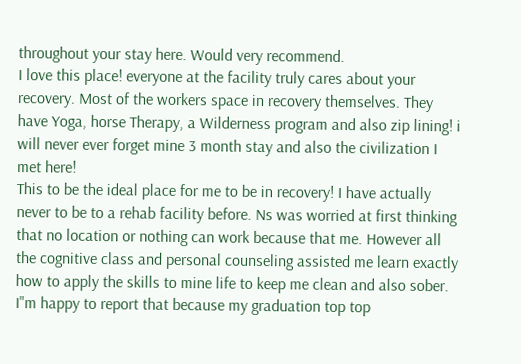throughout your stay here. Would very recommend.
I love this place! everyone at the facility truly cares about your recovery. Most of the workers space in recovery themselves. They have Yoga, horse Therapy, a Wilderness program and also zip lining! i will never ever forget mine 3 month stay and also the civilization I met here!
This to be the ideal place for me to be in recovery! I have actually never to be to a rehab facility before. Ns was worried at first thinking that no location or nothing can work because that me. However all the cognitive class and personal counseling assisted me learn exactly how to apply the skills to mine life to keep me clean and also sober. I"m happy to report that because my graduation top top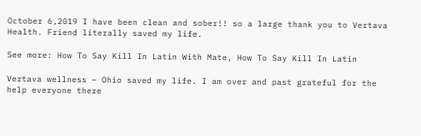October 6,2019 I have been clean and sober!! so a large thank you to Vertava Health. Friend literally saved my life.

See more: How To Say Kill In Latin With Mate, How To Say Kill In Latin

Vertava wellness – Ohio saved my life. I am over and past grateful for the help everyone there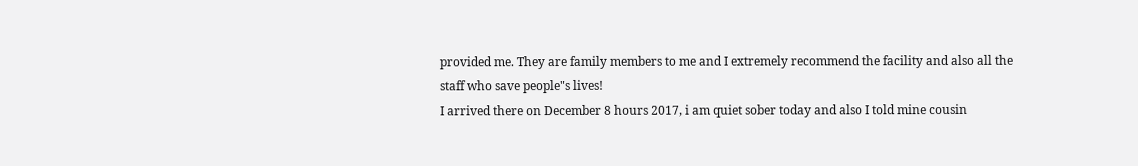provided me. They are family members to me and I extremely recommend the facility and also all the staff who save people"s lives!
I arrived there on December 8 hours 2017, i am quiet sober today and also I told mine cousin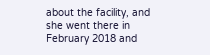about the facility, and she went there in February 2018 and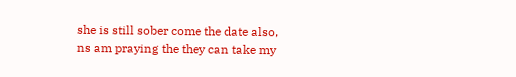she is still sober come the date also, ns am praying the they can take my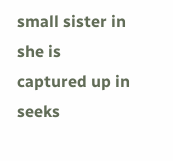small sister in she is captured up in seeks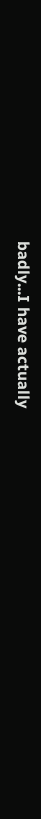badly...I have actually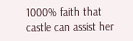1000% faith that castle can assist her